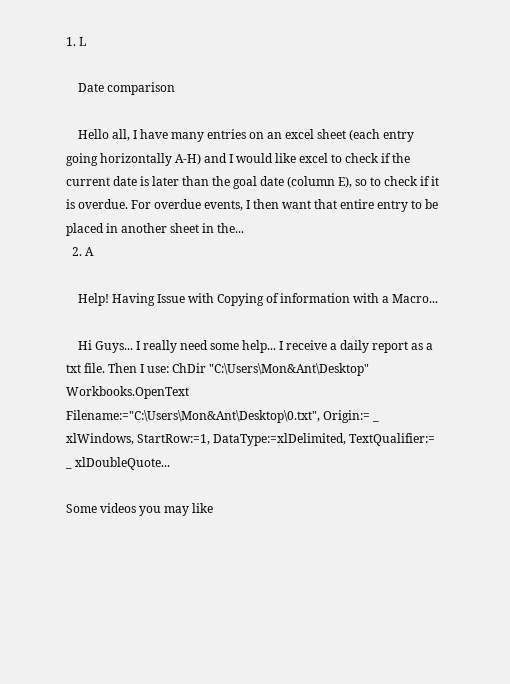1. L

    Date comparison

    Hello all, I have many entries on an excel sheet (each entry going horizontally A-H) and I would like excel to check if the current date is later than the goal date (column E), so to check if it is overdue. For overdue events, I then want that entire entry to be placed in another sheet in the...
  2. A

    Help! Having Issue with Copying of information with a Macro...

    Hi Guys... I really need some help... I receive a daily report as a txt file. Then I use: ChDir "C:\Users\Mon&Ant\Desktop" Workbooks.OpenText Filename:="C:\Users\Mon&Ant\Desktop\0.txt", Origin:= _ xlWindows, StartRow:=1, DataType:=xlDelimited, TextQualifier:= _ xlDoubleQuote...

Some videos you may like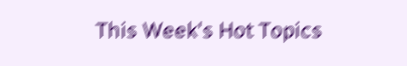This Week's Hot Topics